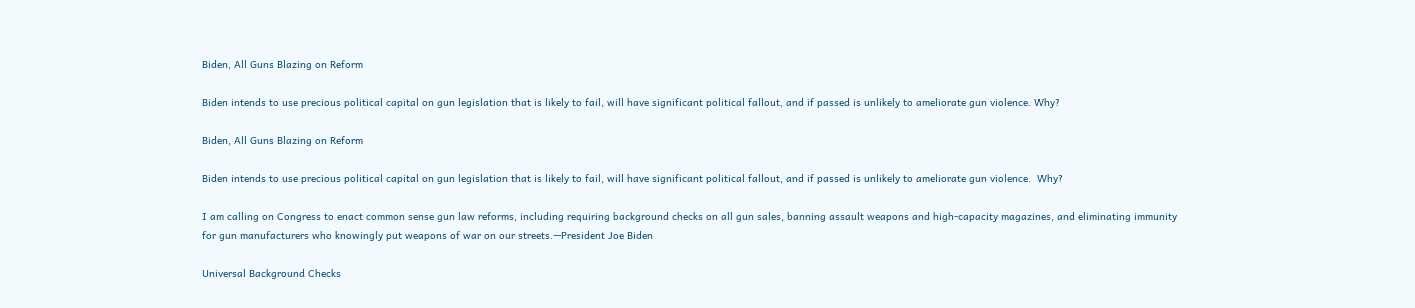Biden, All Guns Blazing on Reform

Biden intends to use precious political capital on gun legislation that is likely to fail, will have significant political fallout, and if passed is unlikely to ameliorate gun violence. Why?

Biden, All Guns Blazing on Reform

Biden intends to use precious political capital on gun legislation that is likely to fail, will have significant political fallout, and if passed is unlikely to ameliorate gun violence.  Why?

I am calling on Congress to enact common sense gun law reforms, including requiring background checks on all gun sales, banning assault weapons and high-capacity magazines, and eliminating immunity for gun manufacturers who knowingly put weapons of war on our streets.—President Joe Biden

Universal Background Checks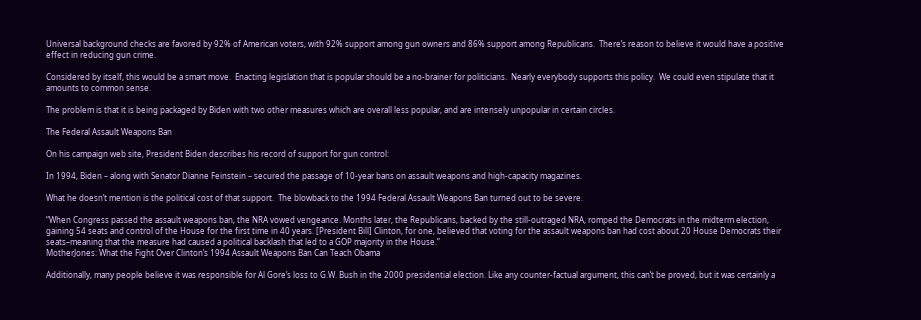Universal background checks are favored by 92% of American voters, with 92% support among gun owners and 86% support among Republicans.  There’s reason to believe it would have a positive effect in reducing gun crime.

Considered by itself, this would be a smart move.  Enacting legislation that is popular should be a no-brainer for politicians.  Nearly everybody supports this policy.  We could even stipulate that it amounts to common sense.

The problem is that it is being packaged by Biden with two other measures which are overall less popular, and are intensely unpopular in certain circles.

The Federal Assault Weapons Ban

On his campaign web site, President Biden describes his record of support for gun control:

In 1994, Biden – along with Senator Dianne Feinstein – secured the passage of 10-year bans on assault weapons and high-capacity magazines.

What he doesn’t mention is the political cost of that support.  The blowback to the 1994 Federal Assault Weapons Ban turned out to be severe.

“When Congress passed the assault weapons ban, the NRA vowed vengeance. Months later, the Republicans, backed by the still-outraged NRA, romped the Democrats in the midterm election, gaining 54 seats and control of the House for the first time in 40 years. [President Bill] Clinton, for one, believed that voting for the assault weapons ban had cost about 20 House Democrats their seats–meaning that the measure had caused a political backlash that led to a GOP majority in the House.”
MotherJones: What the Fight Over Clinton’s 1994 Assault Weapons Ban Can Teach Obama

Additionally, many people believe it was responsible for Al Gore’s loss to G.W. Bush in the 2000 presidential election. Like any counter-factual argument, this can’t be proved, but it was certainly a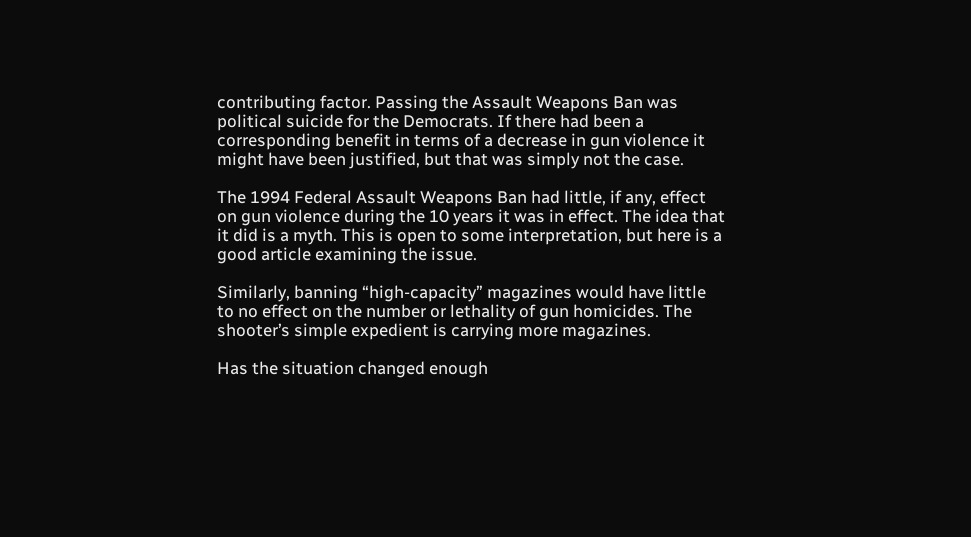contributing factor. Passing the Assault Weapons Ban was political suicide for the Democrats. If there had been a corresponding benefit in terms of a decrease in gun violence it might have been justified, but that was simply not the case.

The 1994 Federal Assault Weapons Ban had little, if any, effect on gun violence during the 10 years it was in effect. The idea that it did is a myth. This is open to some interpretation, but here is a good article examining the issue.

Similarly, banning “high-capacity” magazines would have little to no effect on the number or lethality of gun homicides. The shooter’s simple expedient is carrying more magazines.

Has the situation changed enough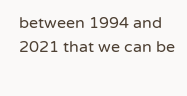between 1994 and 2021 that we can be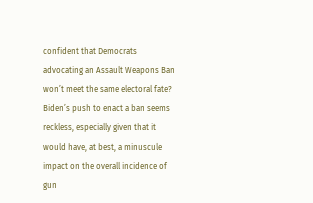confident that Democrats advocating an Assault Weapons Ban won’t meet the same electoral fate?  Biden’s push to enact a ban seems reckless, especially given that it would have, at best, a minuscule impact on the overall incidence of gun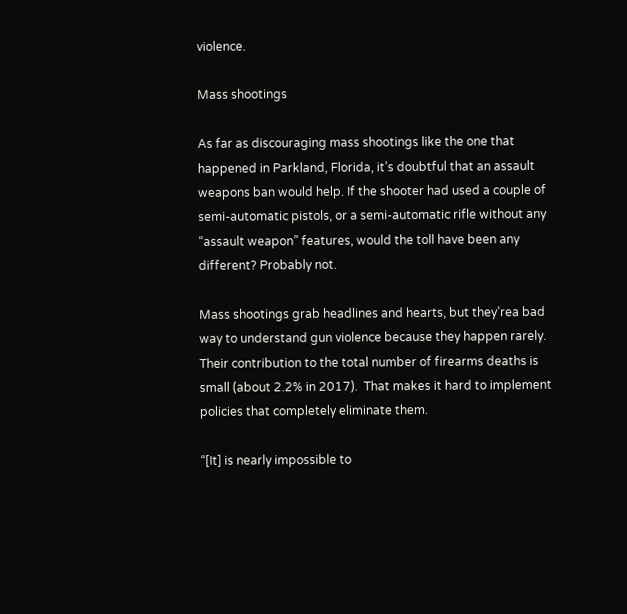violence.

Mass shootings

As far as discouraging mass shootings like the one that happened in Parkland, Florida, it’s doubtful that an assault weapons ban would help. If the shooter had used a couple of semi-automatic pistols, or a semi-automatic rifle without any “assault weapon” features, would the toll have been any different? Probably not.

Mass shootings grab headlines and hearts, but they’rea bad way to understand gun violence because they happen rarely. Their contribution to the total number of firearms deaths is small (about 2.2% in 2017).  That makes it hard to implement policies that completely eliminate them.

“[It] is nearly impossible to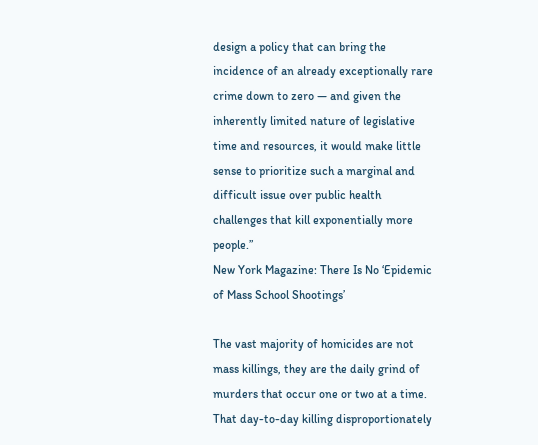design a policy that can bring the incidence of an already exceptionally rare crime down to zero — and given the inherently limited nature of legislative time and resources, it would make little sense to prioritize such a marginal and difficult issue over public health challenges that kill exponentially more people.”
New York Magazine: There Is No ‘Epidemic of Mass School Shootings’

The vast majority of homicides are not mass killings, they are the daily grind of murders that occur one or two at a time. That day-to-day killing disproportionately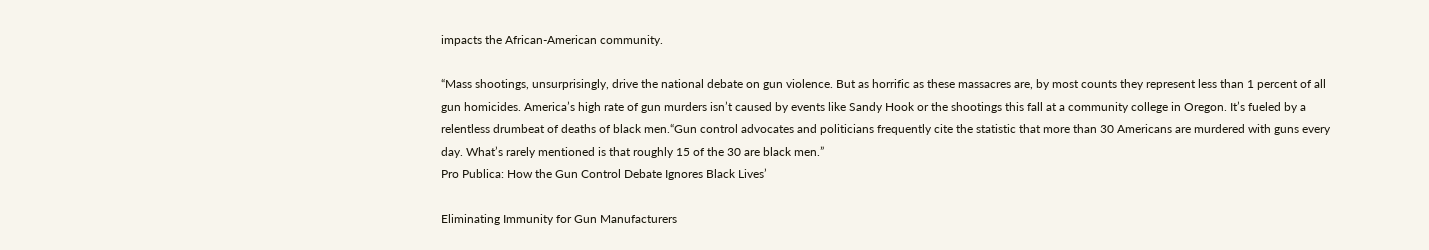impacts the African-American community.

“Mass shootings, unsurprisingly, drive the national debate on gun violence. But as horrific as these massacres are, by most counts they represent less than 1 percent of all gun homicides. America’s high rate of gun murders isn’t caused by events like Sandy Hook or the shootings this fall at a community college in Oregon. It’s fueled by a relentless drumbeat of deaths of black men.“Gun control advocates and politicians frequently cite the statistic that more than 30 Americans are murdered with guns every day. What’s rarely mentioned is that roughly 15 of the 30 are black men.”
Pro Publica: How the Gun Control Debate Ignores Black Lives’

Eliminating Immunity for Gun Manufacturers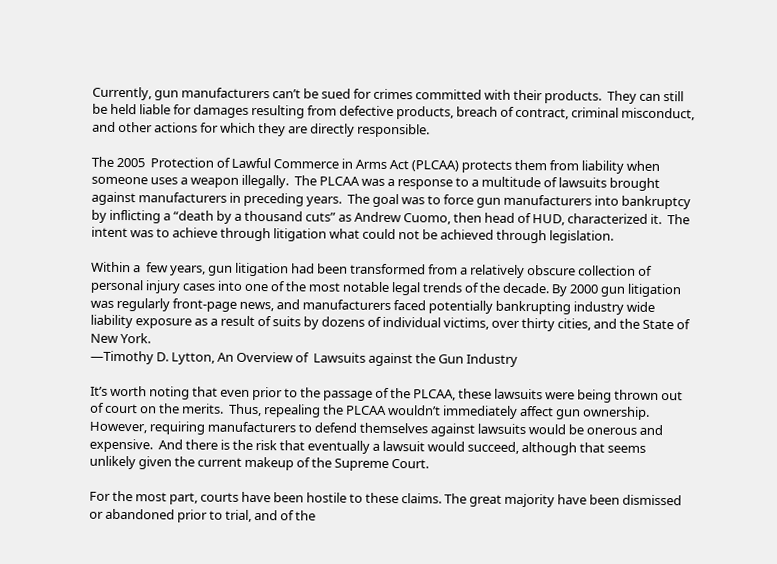Currently, gun manufacturers can’t be sued for crimes committed with their products.  They can still be held liable for damages resulting from defective products, breach of contract, criminal misconduct, and other actions for which they are directly responsible.

The 2005  Protection of Lawful Commerce in Arms Act (PLCAA) protects them from liability when someone uses a weapon illegally.  The PLCAA was a response to a multitude of lawsuits brought against manufacturers in preceding years.  The goal was to force gun manufacturers into bankruptcy by inflicting a “death by a thousand cuts” as Andrew Cuomo, then head of HUD, characterized it.  The intent was to achieve through litigation what could not be achieved through legislation.

Within a  few years, gun litigation had been transformed from a relatively obscure collection of personal injury cases into one of the most notable legal trends of the decade. By 2000 gun litigation was regularly front-page news, and manufacturers faced potentially bankrupting industry wide liability exposure as a result of suits by dozens of individual victims, over thirty cities, and the State of New York.
—Timothy D. Lytton, An Overview of  Lawsuits against the Gun Industry

It’s worth noting that even prior to the passage of the PLCAA, these lawsuits were being thrown out of court on the merits.  Thus, repealing the PLCAA wouldn’t immediately affect gun ownership.  However, requiring manufacturers to defend themselves against lawsuits would be onerous and expensive.  And there is the risk that eventually a lawsuit would succeed, although that seems unlikely given the current makeup of the Supreme Court.

For the most part, courts have been hostile to these claims. The great majority have been dismissed or abandoned prior to trial, and of the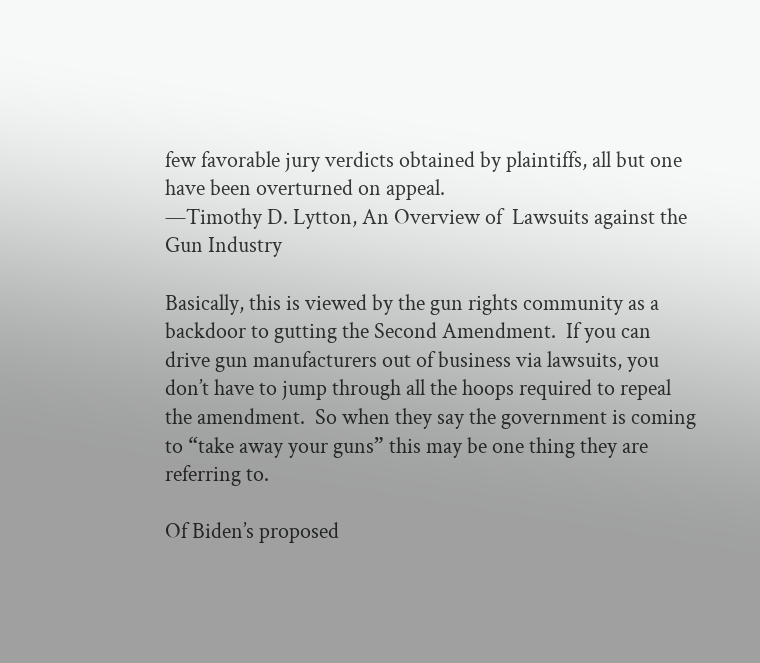few favorable jury verdicts obtained by plaintiffs, all but one have been overturned on appeal.
—Timothy D. Lytton, An Overview of  Lawsuits against the Gun Industry

Basically, this is viewed by the gun rights community as a backdoor to gutting the Second Amendment.  If you can drive gun manufacturers out of business via lawsuits, you don’t have to jump through all the hoops required to repeal the amendment.  So when they say the government is coming to “take away your guns” this may be one thing they are referring to.

Of Biden’s proposed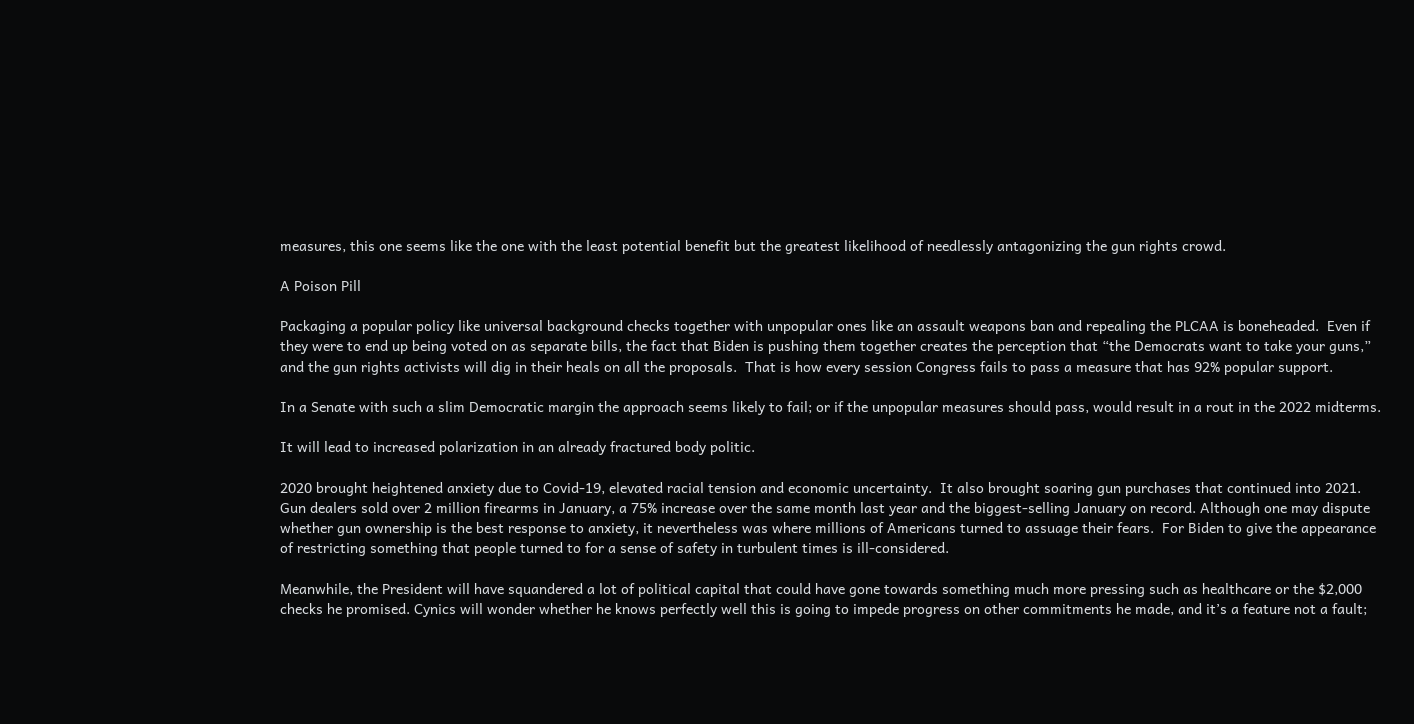measures, this one seems like the one with the least potential benefit but the greatest likelihood of needlessly antagonizing the gun rights crowd.

A Poison Pill

Packaging a popular policy like universal background checks together with unpopular ones like an assault weapons ban and repealing the PLCAA is boneheaded.  Even if they were to end up being voted on as separate bills, the fact that Biden is pushing them together creates the perception that “the Democrats want to take your guns,” and the gun rights activists will dig in their heals on all the proposals.  That is how every session Congress fails to pass a measure that has 92% popular support.

In a Senate with such a slim Democratic margin the approach seems likely to fail; or if the unpopular measures should pass, would result in a rout in the 2022 midterms.

It will lead to increased polarization in an already fractured body politic.

2020 brought heightened anxiety due to Covid-19, elevated racial tension and economic uncertainty.  It also brought soaring gun purchases that continued into 2021.  Gun dealers sold over 2 million firearms in January, a 75% increase over the same month last year and the biggest-selling January on record. Although one may dispute whether gun ownership is the best response to anxiety, it nevertheless was where millions of Americans turned to assuage their fears.  For Biden to give the appearance of restricting something that people turned to for a sense of safety in turbulent times is ill-considered.

Meanwhile, the President will have squandered a lot of political capital that could have gone towards something much more pressing such as healthcare or the $2,000 checks he promised. Cynics will wonder whether he knows perfectly well this is going to impede progress on other commitments he made, and it’s a feature not a fault;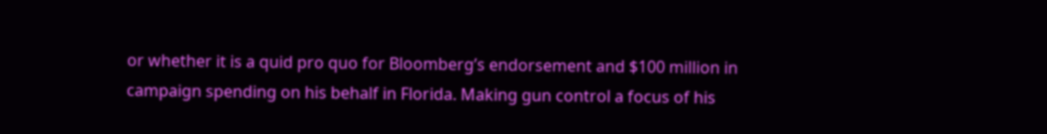or whether it is a quid pro quo for Bloomberg’s endorsement and $100 million in campaign spending on his behalf in Florida. Making gun control a focus of his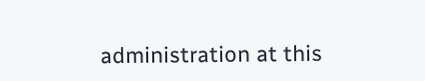administration at this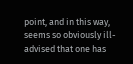point, and in this way, seems so obviously ill-advised that one has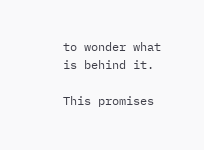to wonder what is behind it.

This promises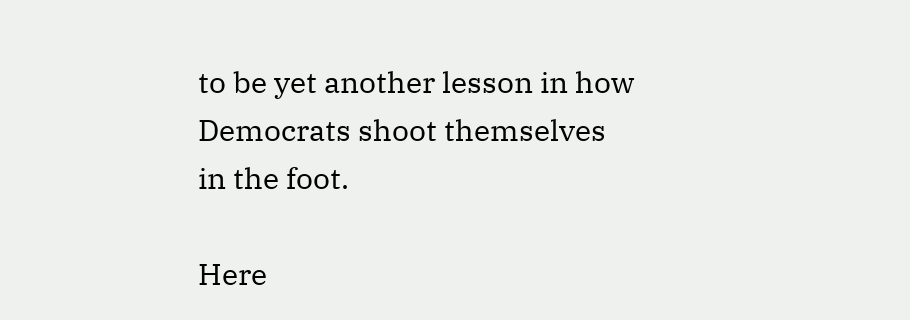to be yet another lesson in how Democrats shoot themselves in the foot.

Here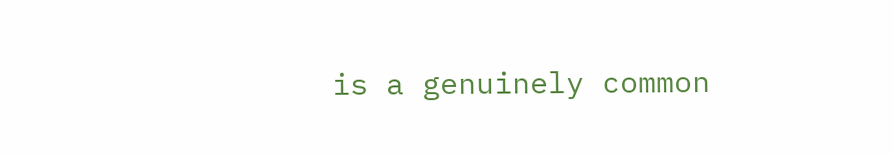is a genuinely common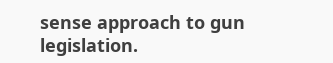sense approach to gun legislation.